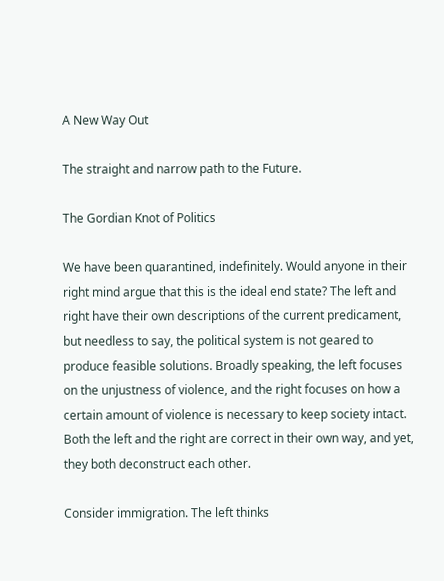A New Way Out

The straight and narrow path to the Future.

The Gordian Knot of Politics

We have been quarantined, indefinitely. Would anyone in their right mind argue that this is the ideal end state? The left and right have their own descriptions of the current predicament, but needless to say, the political system is not geared to produce feasible solutions. Broadly speaking, the left focuses on the unjustness of violence, and the right focuses on how a certain amount of violence is necessary to keep society intact. Both the left and the right are correct in their own way, and yet, they both deconstruct each other.

Consider immigration. The left thinks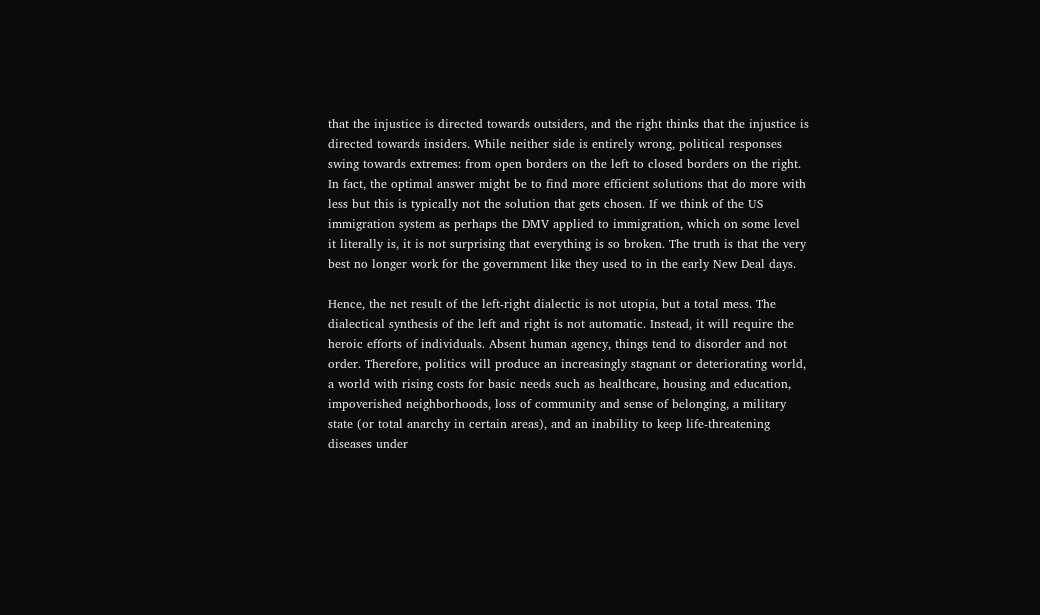that the injustice is directed towards outsiders, and the right thinks that the injustice is directed towards insiders. While neither side is entirely wrong, political responses swing towards extremes: from open borders on the left to closed borders on the right. In fact, the optimal answer might be to find more efficient solutions that do more with less but this is typically not the solution that gets chosen. If we think of the US immigration system as perhaps the DMV applied to immigration, which on some level it literally is, it is not surprising that everything is so broken. The truth is that the very best no longer work for the government like they used to in the early New Deal days.

Hence, the net result of the left-right dialectic is not utopia, but a total mess. The dialectical synthesis of the left and right is not automatic. Instead, it will require the heroic efforts of individuals. Absent human agency, things tend to disorder and not order. Therefore, politics will produce an increasingly stagnant or deteriorating world, a world with rising costs for basic needs such as healthcare, housing and education, impoverished neighborhoods, loss of community and sense of belonging, a military state (or total anarchy in certain areas), and an inability to keep life-threatening diseases under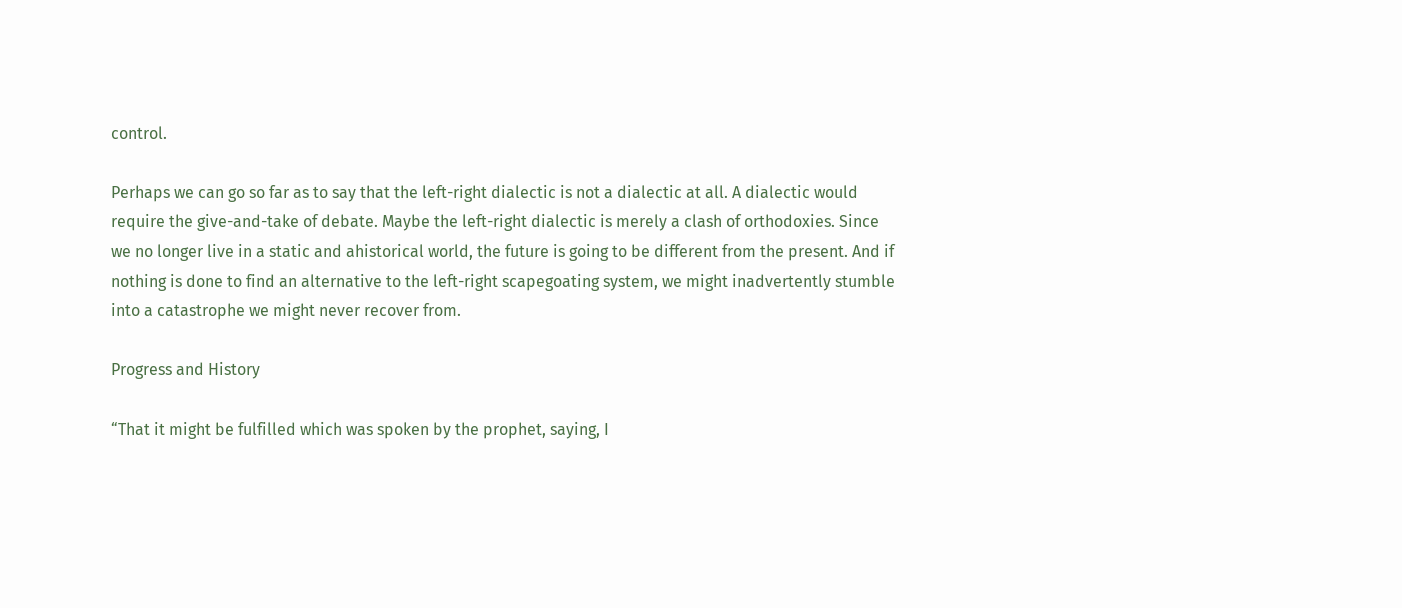control.

Perhaps we can go so far as to say that the left-right dialectic is not a dialectic at all. A dialectic would require the give-and-take of debate. Maybe the left-right dialectic is merely a clash of orthodoxies. Since we no longer live in a static and ahistorical world, the future is going to be different from the present. And if nothing is done to find an alternative to the left-right scapegoating system, we might inadvertently stumble into a catastrophe we might never recover from.

Progress and History

“That it might be fulfilled which was spoken by the prophet, saying, I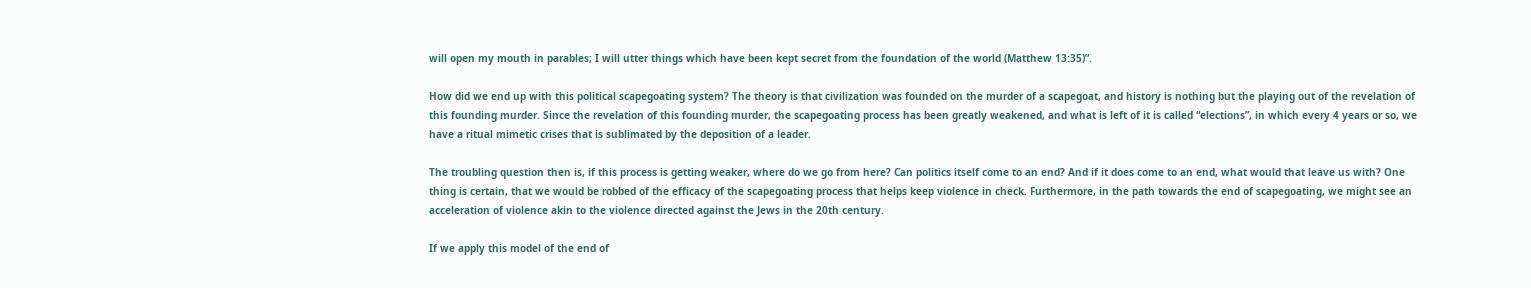will open my mouth in parables; I will utter things which have been kept secret from the foundation of the world (Matthew 13:35)”.

How did we end up with this political scapegoating system? The theory is that civilization was founded on the murder of a scapegoat, and history is nothing but the playing out of the revelation of this founding murder. Since the revelation of this founding murder, the scapegoating process has been greatly weakened, and what is left of it is called “elections”, in which every 4 years or so, we have a ritual mimetic crises that is sublimated by the deposition of a leader.

The troubling question then is, if this process is getting weaker, where do we go from here? Can politics itself come to an end? And if it does come to an end, what would that leave us with? One thing is certain, that we would be robbed of the efficacy of the scapegoating process that helps keep violence in check. Furthermore, in the path towards the end of scapegoating, we might see an acceleration of violence akin to the violence directed against the Jews in the 20th century.

If we apply this model of the end of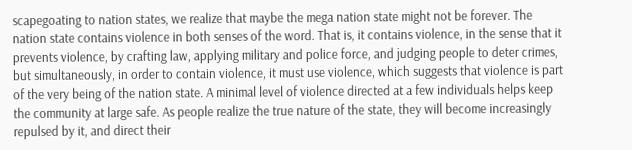scapegoating to nation states, we realize that maybe the mega nation state might not be forever. The nation state contains violence in both senses of the word. That is, it contains violence, in the sense that it prevents violence, by crafting law, applying military and police force, and judging people to deter crimes, but simultaneously, in order to contain violence, it must use violence, which suggests that violence is part of the very being of the nation state. A minimal level of violence directed at a few individuals helps keep the community at large safe. As people realize the true nature of the state, they will become increasingly repulsed by it, and direct their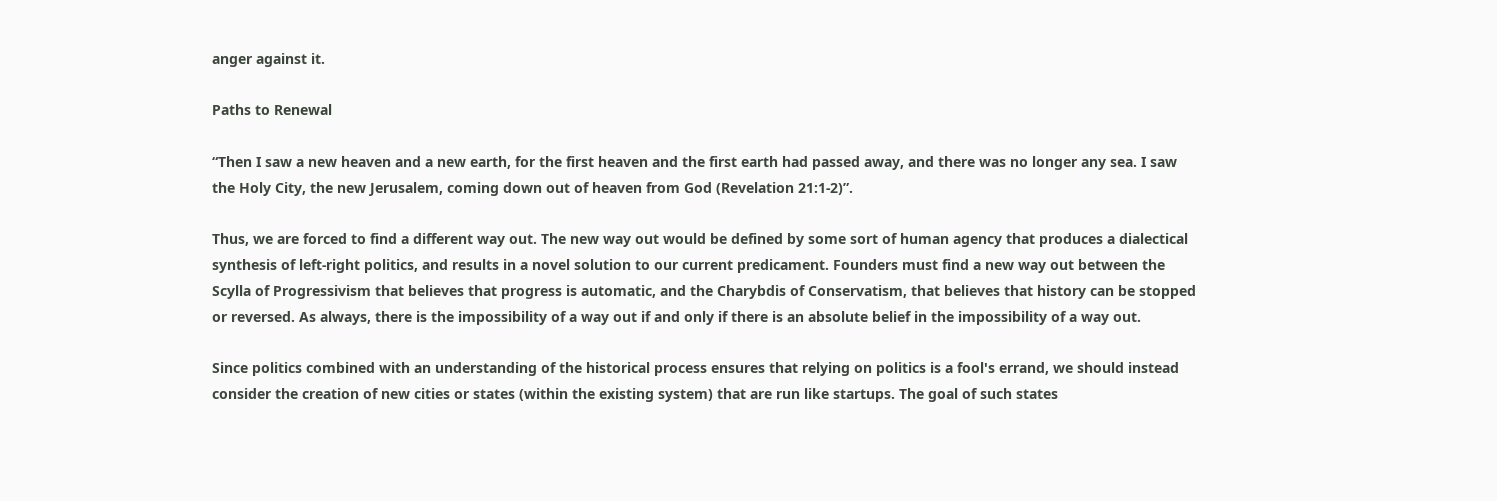anger against it.

Paths to Renewal

“Then I saw a new heaven and a new earth, for the first heaven and the first earth had passed away, and there was no longer any sea. I saw the Holy City, the new Jerusalem, coming down out of heaven from God (Revelation 21:1-2)”.

Thus, we are forced to find a different way out. The new way out would be defined by some sort of human agency that produces a dialectical synthesis of left-right politics, and results in a novel solution to our current predicament. Founders must find a new way out between the Scylla of Progressivism that believes that progress is automatic, and the Charybdis of Conservatism, that believes that history can be stopped or reversed. As always, there is the impossibility of a way out if and only if there is an absolute belief in the impossibility of a way out.

Since politics combined with an understanding of the historical process ensures that relying on politics is a fool's errand, we should instead consider the creation of new cities or states (within the existing system) that are run like startups. The goal of such states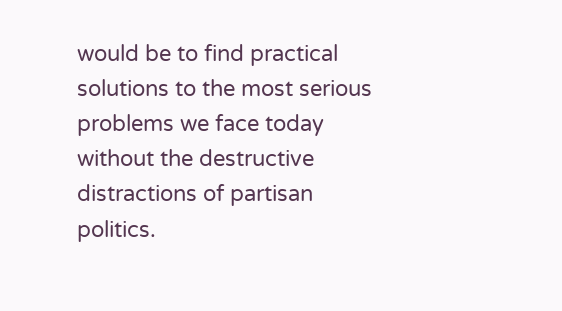would be to find practical solutions to the most serious problems we face today without the destructive distractions of partisan politics.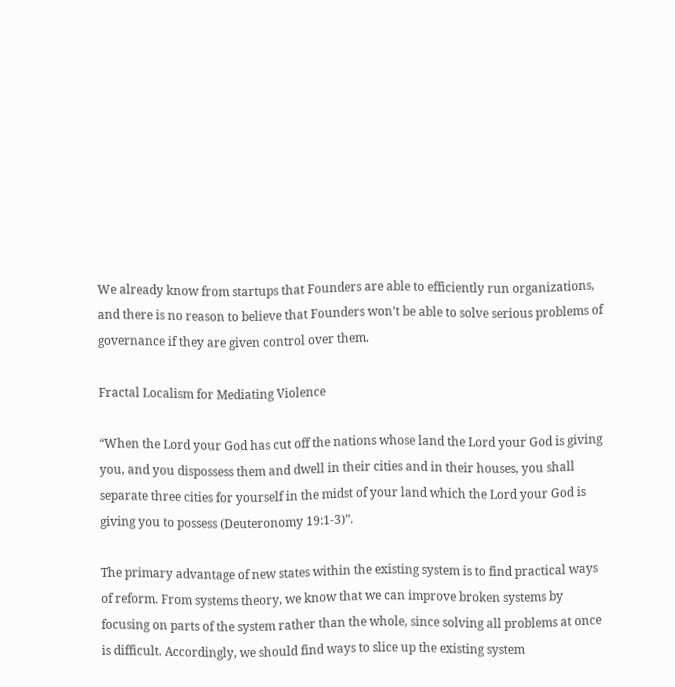We already know from startups that Founders are able to efficiently run organizations, and there is no reason to believe that Founders won’t be able to solve serious problems of governance if they are given control over them.

Fractal Localism for Mediating Violence

“When the Lord your God has cut off the nations whose land the Lord your God is giving you, and you dispossess them and dwell in their cities and in their houses, you shall separate three cities for yourself in the midst of your land which the Lord your God is giving you to possess (Deuteronomy 19:1-3)”.

The primary advantage of new states within the existing system is to find practical ways of reform. From systems theory, we know that we can improve broken systems by focusing on parts of the system rather than the whole, since solving all problems at once is difficult. Accordingly, we should find ways to slice up the existing system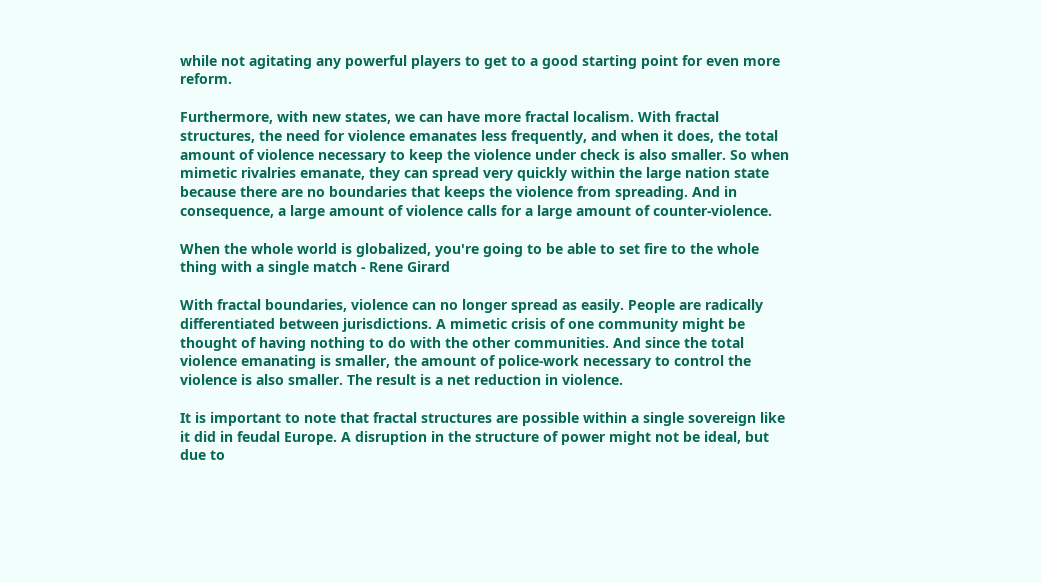while not agitating any powerful players to get to a good starting point for even more reform.

Furthermore, with new states, we can have more fractal localism. With fractal structures, the need for violence emanates less frequently, and when it does, the total amount of violence necessary to keep the violence under check is also smaller. So when mimetic rivalries emanate, they can spread very quickly within the large nation state because there are no boundaries that keeps the violence from spreading. And in consequence, a large amount of violence calls for a large amount of counter-violence.

When the whole world is globalized, you're going to be able to set fire to the whole thing with a single match - Rene Girard

With fractal boundaries, violence can no longer spread as easily. People are radically differentiated between jurisdictions. A mimetic crisis of one community might be thought of having nothing to do with the other communities. And since the total violence emanating is smaller, the amount of police-work necessary to control the violence is also smaller. The result is a net reduction in violence.

It is important to note that fractal structures are possible within a single sovereign like it did in feudal Europe. A disruption in the structure of power might not be ideal, but due to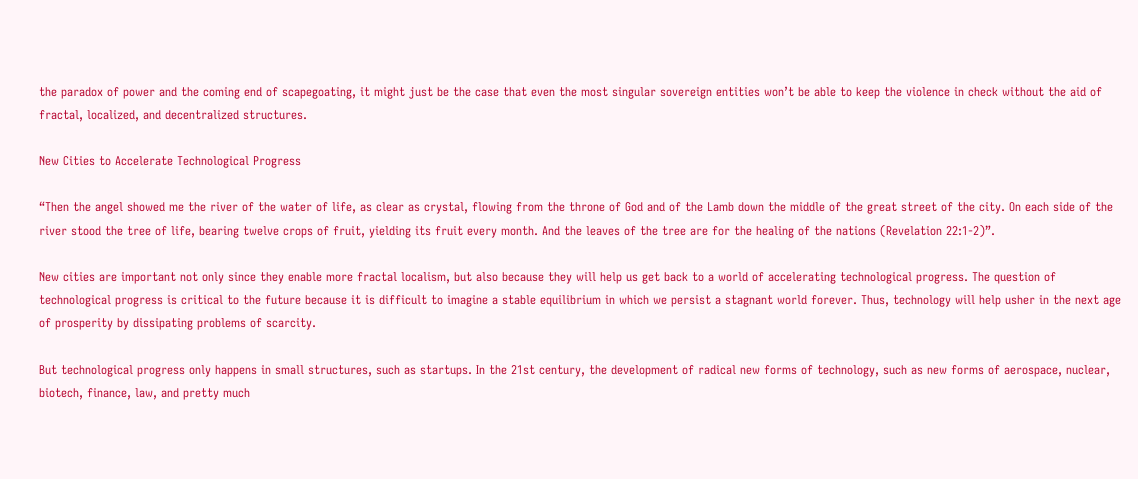the paradox of power and the coming end of scapegoating, it might just be the case that even the most singular sovereign entities won’t be able to keep the violence in check without the aid of fractal, localized, and decentralized structures.

New Cities to Accelerate Technological Progress

“Then the angel showed me the river of the water of life, as clear as crystal, flowing from the throne of God and of the Lamb down the middle of the great street of the city. On each side of the river stood the tree of life, bearing twelve crops of fruit, yielding its fruit every month. And the leaves of the tree are for the healing of the nations (Revelation 22:1-2)”.

New cities are important not only since they enable more fractal localism, but also because they will help us get back to a world of accelerating technological progress. The question of technological progress is critical to the future because it is difficult to imagine a stable equilibrium in which we persist a stagnant world forever. Thus, technology will help usher in the next age of prosperity by dissipating problems of scarcity.

But technological progress only happens in small structures, such as startups. In the 21st century, the development of radical new forms of technology, such as new forms of aerospace, nuclear, biotech, finance, law, and pretty much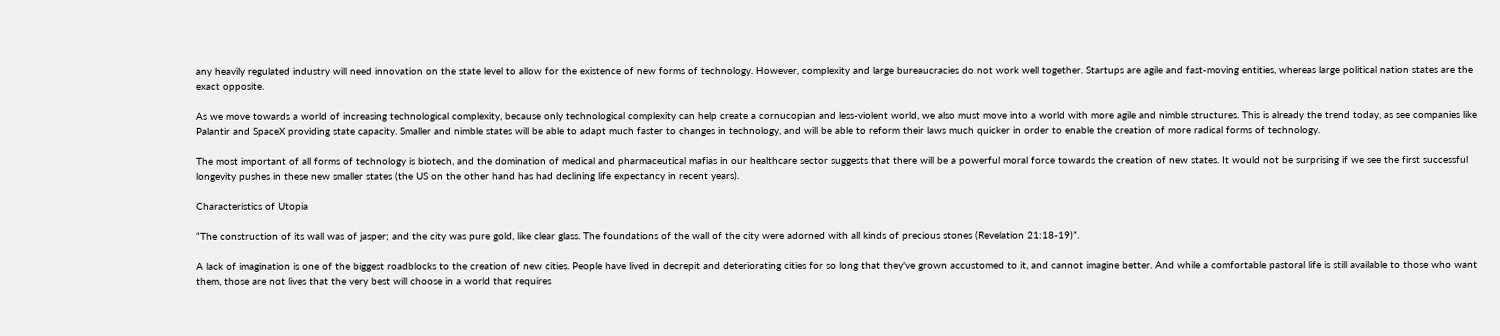any heavily regulated industry will need innovation on the state level to allow for the existence of new forms of technology. However, complexity and large bureaucracies do not work well together. Startups are agile and fast-moving entities, whereas large political nation states are the exact opposite.

As we move towards a world of increasing technological complexity, because only technological complexity can help create a cornucopian and less-violent world, we also must move into a world with more agile and nimble structures. This is already the trend today, as see companies like Palantir and SpaceX providing state capacity. Smaller and nimble states will be able to adapt much faster to changes in technology, and will be able to reform their laws much quicker in order to enable the creation of more radical forms of technology.

The most important of all forms of technology is biotech, and the domination of medical and pharmaceutical mafias in our healthcare sector suggests that there will be a powerful moral force towards the creation of new states. It would not be surprising if we see the first successful longevity pushes in these new smaller states (the US on the other hand has had declining life expectancy in recent years).

Characteristics of Utopia

“The construction of its wall was of jasper; and the city was pure gold, like clear glass. The foundations of the wall of the city were adorned with all kinds of precious stones (Revelation 21:18-19)”.

A lack of imagination is one of the biggest roadblocks to the creation of new cities. People have lived in decrepit and deteriorating cities for so long that they've grown accustomed to it, and cannot imagine better. And while a comfortable pastoral life is still available to those who want them, those are not lives that the very best will choose in a world that requires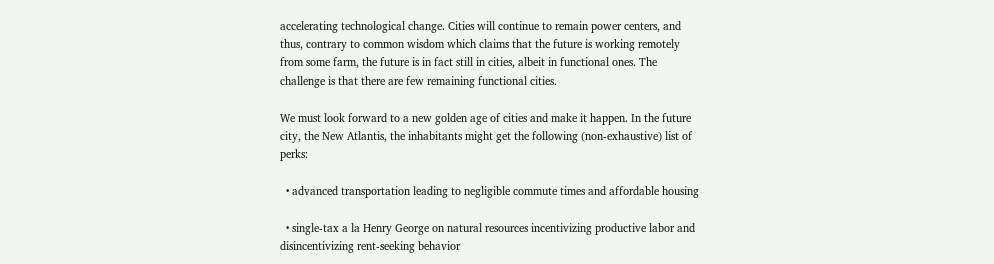accelerating technological change. Cities will continue to remain power centers, and thus, contrary to common wisdom which claims that the future is working remotely from some farm, the future is in fact still in cities, albeit in functional ones. The challenge is that there are few remaining functional cities.

We must look forward to a new golden age of cities and make it happen. In the future city, the New Atlantis, the inhabitants might get the following (non-exhaustive) list of perks:

  • advanced transportation leading to negligible commute times and affordable housing

  • single-tax a la Henry George on natural resources incentivizing productive labor and disincentivizing rent-seeking behavior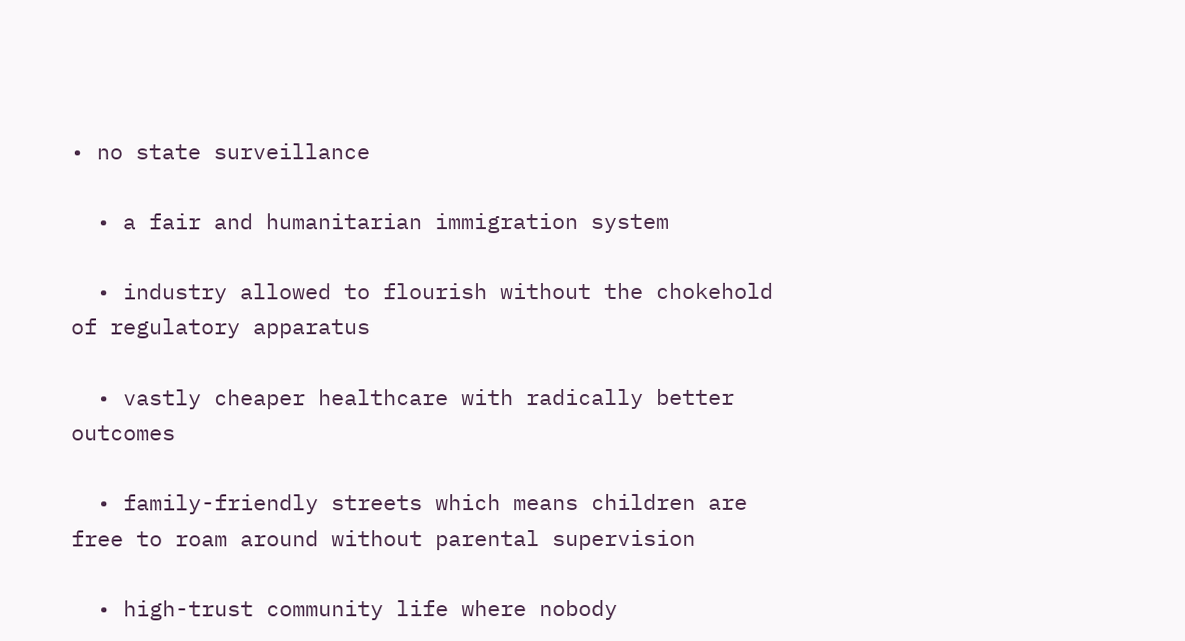• no state surveillance

  • a fair and humanitarian immigration system

  • industry allowed to flourish without the chokehold of regulatory apparatus

  • vastly cheaper healthcare with radically better outcomes

  • family-friendly streets which means children are free to roam around without parental supervision

  • high-trust community life where nobody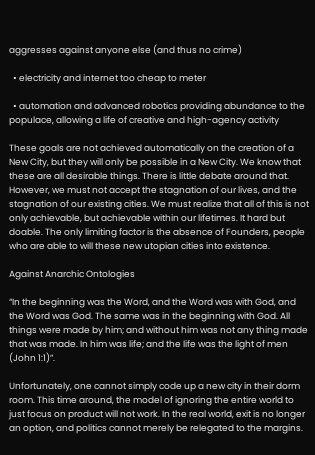aggresses against anyone else (and thus no crime)

  • electricity and internet too cheap to meter

  • automation and advanced robotics providing abundance to the populace, allowing a life of creative and high-agency activity

These goals are not achieved automatically on the creation of a New City, but they will only be possible in a New City. We know that these are all desirable things. There is little debate around that. However, we must not accept the stagnation of our lives, and the stagnation of our existing cities. We must realize that all of this is not only achievable, but achievable within our lifetimes. It hard but doable. The only limiting factor is the absence of Founders, people who are able to will these new utopian cities into existence.

Against Anarchic Ontologies

“In the beginning was the Word, and the Word was with God, and the Word was God. The same was in the beginning with God. All things were made by him; and without him was not any thing made that was made. In him was life; and the life was the light of men (John 1:1)”.

Unfortunately, one cannot simply code up a new city in their dorm room. This time around, the model of ignoring the entire world to just focus on product will not work. In the real world, exit is no longer an option, and politics cannot merely be relegated to the margins.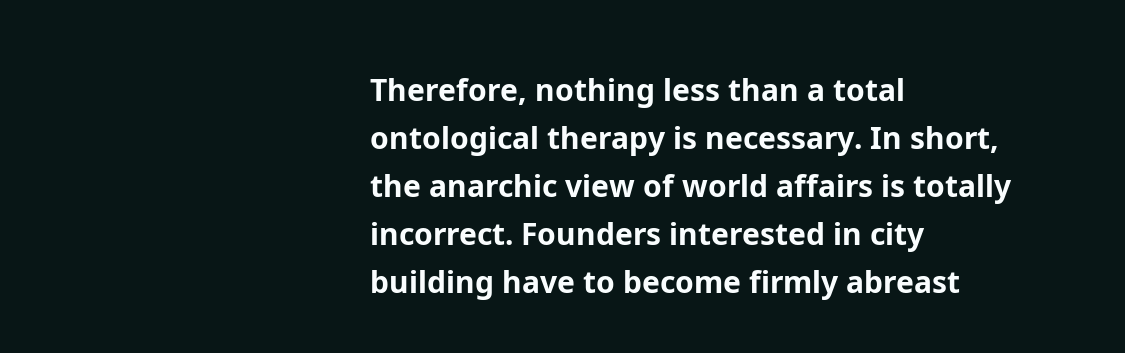Therefore, nothing less than a total ontological therapy is necessary. In short, the anarchic view of world affairs is totally incorrect. Founders interested in city building have to become firmly abreast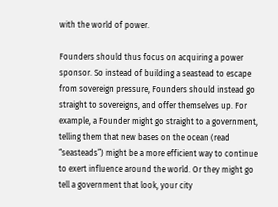with the world of power.

Founders should thus focus on acquiring a power sponsor. So instead of building a seastead to escape from sovereign pressure, Founders should instead go straight to sovereigns, and offer themselves up. For example, a Founder might go straight to a government, telling them that new bases on the ocean (read “seasteads”) might be a more efficient way to continue to exert influence around the world. Or they might go tell a government that look, your city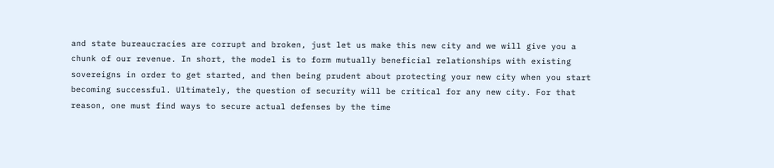and state bureaucracies are corrupt and broken, just let us make this new city and we will give you a chunk of our revenue. In short, the model is to form mutually beneficial relationships with existing sovereigns in order to get started, and then being prudent about protecting your new city when you start becoming successful. Ultimately, the question of security will be critical for any new city. For that reason, one must find ways to secure actual defenses by the time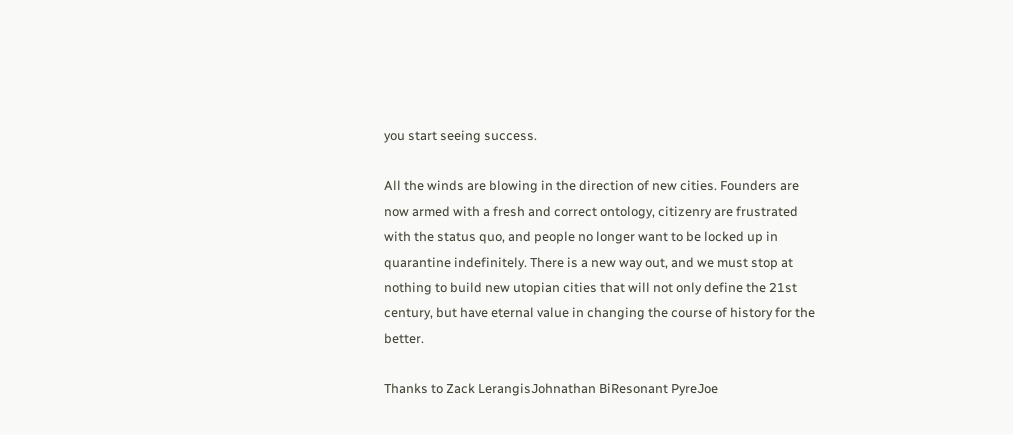you start seeing success.

All the winds are blowing in the direction of new cities. Founders are now armed with a fresh and correct ontology, citizenry are frustrated with the status quo, and people no longer want to be locked up in quarantine indefinitely. There is a new way out, and we must stop at nothing to build new utopian cities that will not only define the 21st century, but have eternal value in changing the course of history for the better.

Thanks to Zack LerangisJohnathan BiResonant PyreJoe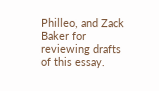Philleo, and Zack Baker for reviewing drafts of this essay.